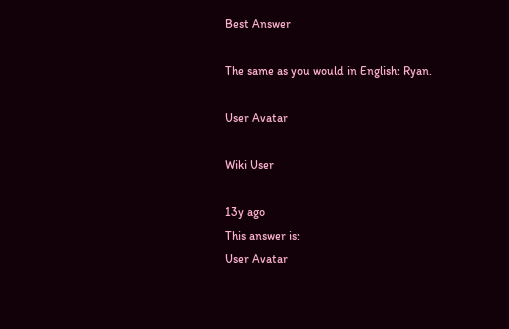Best Answer

The same as you would in English: Ryan.

User Avatar

Wiki User

13y ago
This answer is:
User Avatar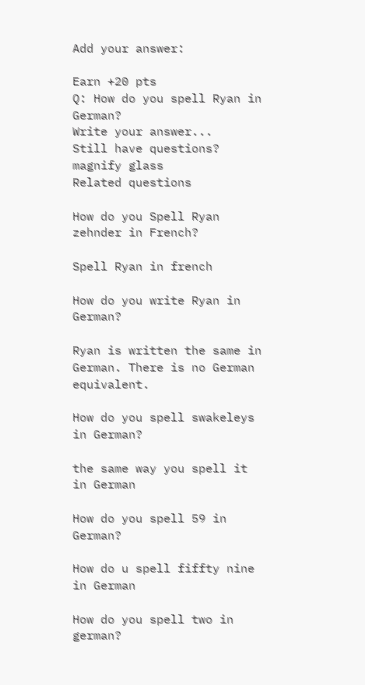Add your answer:

Earn +20 pts
Q: How do you spell Ryan in German?
Write your answer...
Still have questions?
magnify glass
Related questions

How do you Spell Ryan zehnder in French?

Spell Ryan in french

How do you write Ryan in German?

Ryan is written the same in German. There is no German equivalent.

How do you spell swakeleys in German?

the same way you spell it in German

How do you spell 59 in German?

How do u spell fiffty nine in German

How do you spell two in german?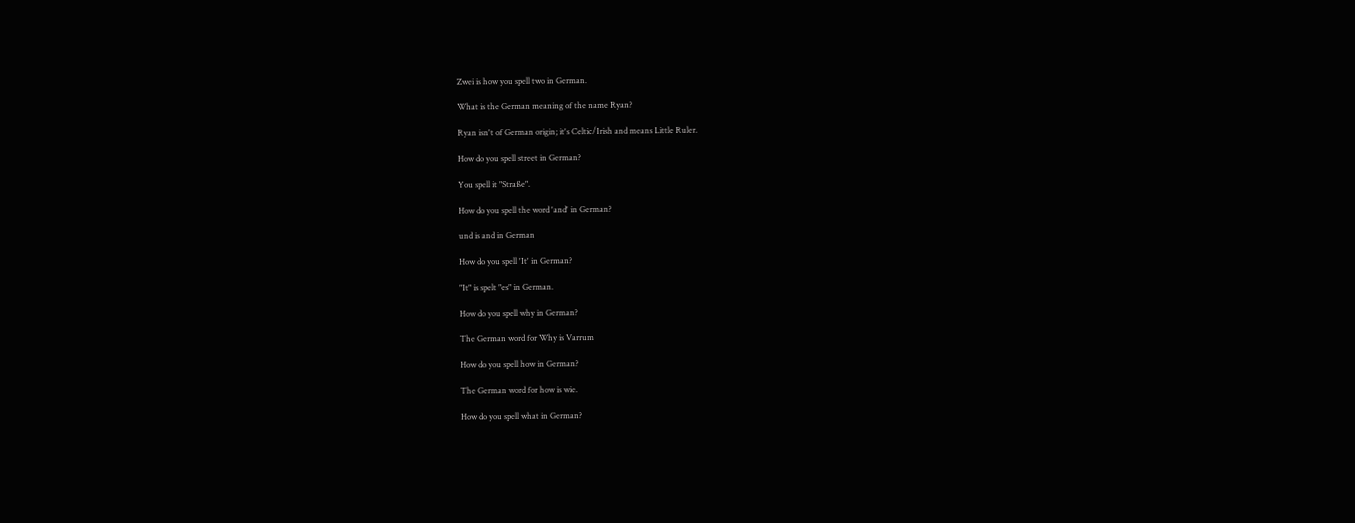Zwei is how you spell two in German.

What is the German meaning of the name Ryan?

Ryan isn't of German origin; it's Celtic/Irish and means Little Ruler.

How do you spell street in German?

You spell it "Straße".

How do you spell the word 'and' in German?

und is and in German

How do you spell 'It' in German?

"It" is spelt "es" in German.

How do you spell why in German?

The German word for Why is Varrum

How do you spell how in German?

The German word for how is wie.

How do you spell what in German?